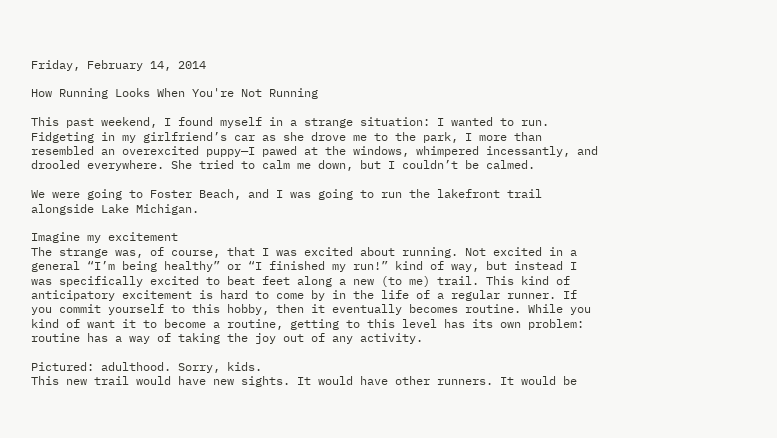Friday, February 14, 2014

How Running Looks When You're Not Running

This past weekend, I found myself in a strange situation: I wanted to run. Fidgeting in my girlfriend’s car as she drove me to the park, I more than resembled an overexcited puppy—I pawed at the windows, whimpered incessantly, and drooled everywhere. She tried to calm me down, but I couldn’t be calmed.

We were going to Foster Beach, and I was going to run the lakefront trail alongside Lake Michigan.

Imagine my excitement
The strange was, of course, that I was excited about running. Not excited in a general “I’m being healthy” or “I finished my run!” kind of way, but instead I was specifically excited to beat feet along a new (to me) trail. This kind of anticipatory excitement is hard to come by in the life of a regular runner. If you commit yourself to this hobby, then it eventually becomes routine. While you kind of want it to become a routine, getting to this level has its own problem: routine has a way of taking the joy out of any activity.

Pictured: adulthood. Sorry, kids.
This new trail would have new sights. It would have other runners. It would be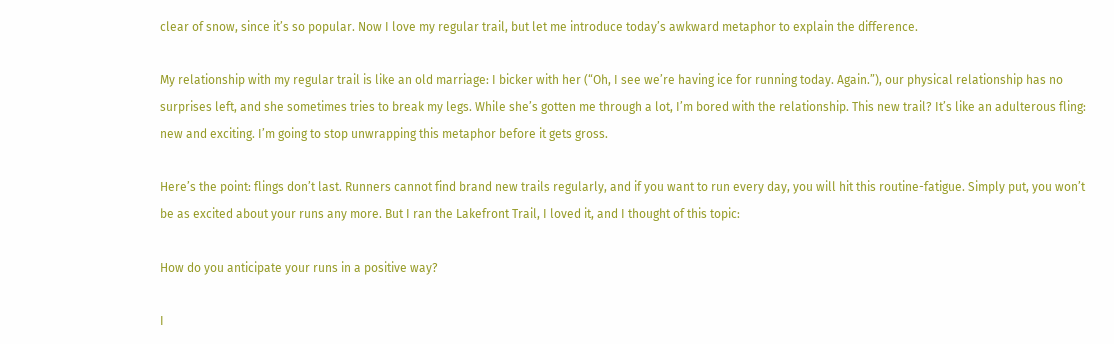clear of snow, since it’s so popular. Now I love my regular trail, but let me introduce today’s awkward metaphor to explain the difference.

My relationship with my regular trail is like an old marriage: I bicker with her (“Oh, I see we’re having ice for running today. Again.”), our physical relationship has no surprises left, and she sometimes tries to break my legs. While she’s gotten me through a lot, I’m bored with the relationship. This new trail? It’s like an adulterous fling: new and exciting. I’m going to stop unwrapping this metaphor before it gets gross.

Here’s the point: flings don’t last. Runners cannot find brand new trails regularly, and if you want to run every day, you will hit this routine-fatigue. Simply put, you won’t be as excited about your runs any more. But I ran the Lakefront Trail, I loved it, and I thought of this topic:

How do you anticipate your runs in a positive way?

I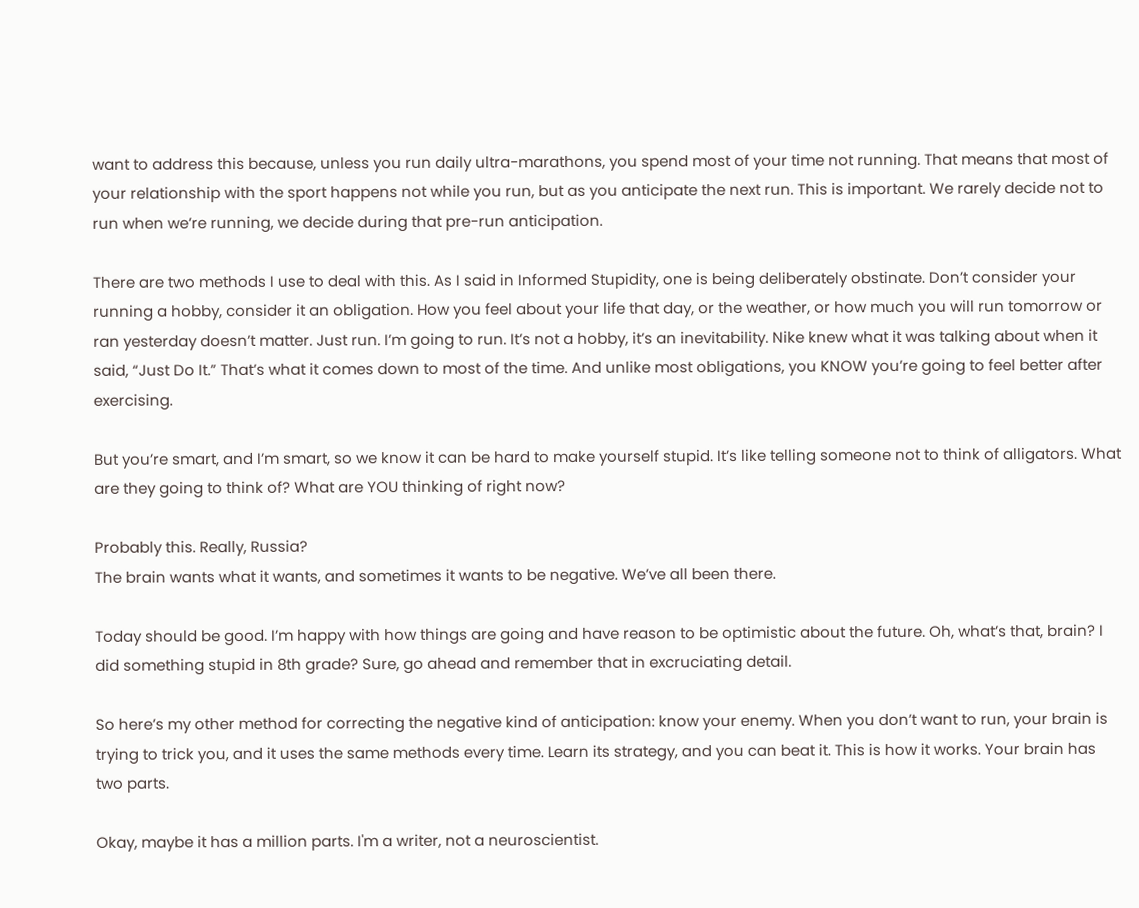want to address this because, unless you run daily ultra-marathons, you spend most of your time not running. That means that most of your relationship with the sport happens not while you run, but as you anticipate the next run. This is important. We rarely decide not to run when we’re running, we decide during that pre-run anticipation.

There are two methods I use to deal with this. As I said in Informed Stupidity, one is being deliberately obstinate. Don’t consider your running a hobby, consider it an obligation. How you feel about your life that day, or the weather, or how much you will run tomorrow or ran yesterday doesn’t matter. Just run. I’m going to run. It’s not a hobby, it’s an inevitability. Nike knew what it was talking about when it said, “Just Do It.” That’s what it comes down to most of the time. And unlike most obligations, you KNOW you’re going to feel better after exercising.

But you’re smart, and I’m smart, so we know it can be hard to make yourself stupid. It’s like telling someone not to think of alligators. What are they going to think of? What are YOU thinking of right now?

Probably this. Really, Russia?
The brain wants what it wants, and sometimes it wants to be negative. We’ve all been there.

Today should be good. I’m happy with how things are going and have reason to be optimistic about the future. Oh, what’s that, brain? I did something stupid in 8th grade? Sure, go ahead and remember that in excruciating detail.

So here’s my other method for correcting the negative kind of anticipation: know your enemy. When you don’t want to run, your brain is trying to trick you, and it uses the same methods every time. Learn its strategy, and you can beat it. This is how it works. Your brain has two parts.

Okay, maybe it has a million parts. I'm a writer, not a neuroscientist.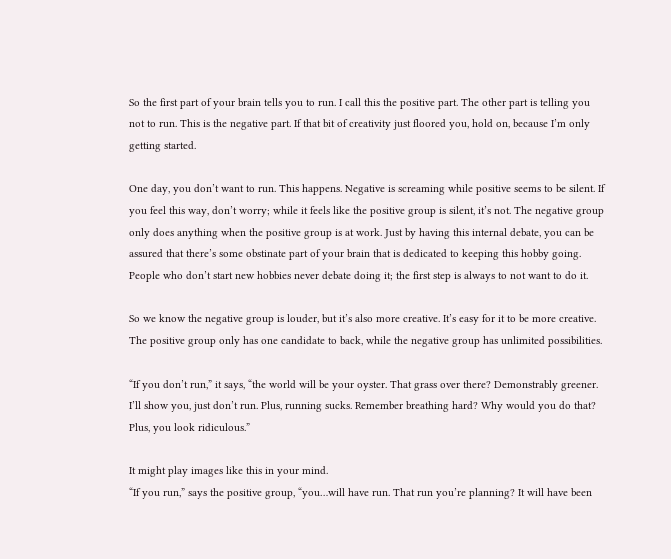So the first part of your brain tells you to run. I call this the positive part. The other part is telling you not to run. This is the negative part. If that bit of creativity just floored you, hold on, because I’m only getting started.

One day, you don’t want to run. This happens. Negative is screaming while positive seems to be silent. If you feel this way, don’t worry; while it feels like the positive group is silent, it’s not. The negative group only does anything when the positive group is at work. Just by having this internal debate, you can be assured that there’s some obstinate part of your brain that is dedicated to keeping this hobby going. People who don’t start new hobbies never debate doing it; the first step is always to not want to do it.

So we know the negative group is louder, but it’s also more creative. It’s easy for it to be more creative. The positive group only has one candidate to back, while the negative group has unlimited possibilities.

“If you don’t run,” it says, “the world will be your oyster. That grass over there? Demonstrably greener. I’ll show you, just don’t run. Plus, running sucks. Remember breathing hard? Why would you do that? Plus, you look ridiculous.”

It might play images like this in your mind.
“If you run,” says the positive group, “you…will have run. That run you’re planning? It will have been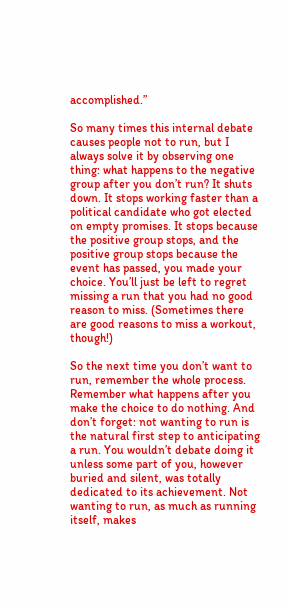accomplished.”

So many times this internal debate causes people not to run, but I always solve it by observing one thing: what happens to the negative group after you don’t run? It shuts down. It stops working faster than a political candidate who got elected on empty promises. It stops because the positive group stops, and the positive group stops because the event has passed, you made your choice. You’ll just be left to regret missing a run that you had no good reason to miss. (Sometimes there are good reasons to miss a workout, though!)

So the next time you don’t want to run, remember the whole process. Remember what happens after you make the choice to do nothing. And don’t forget: not wanting to run is the natural first step to anticipating a run. You wouldn’t debate doing it unless some part of you, however buried and silent, was totally dedicated to its achievement. Not wanting to run, as much as running itself, makes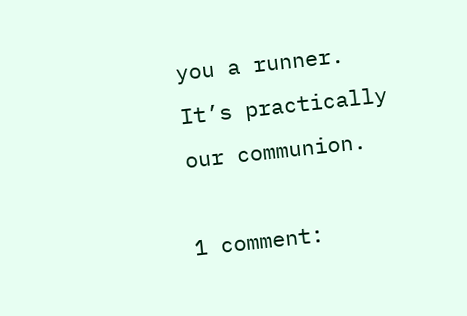you a runner. It’s practically our communion.

1 comment: